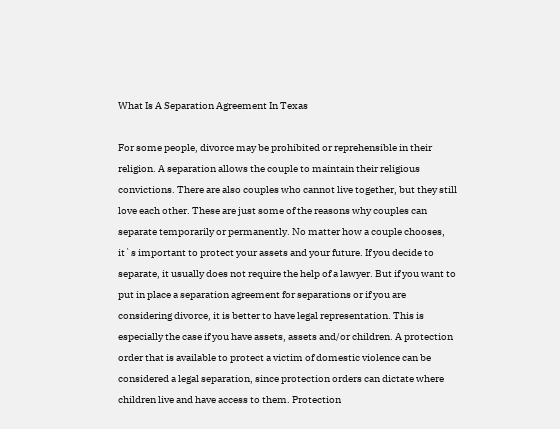What Is A Separation Agreement In Texas

For some people, divorce may be prohibited or reprehensible in their religion. A separation allows the couple to maintain their religious convictions. There are also couples who cannot live together, but they still love each other. These are just some of the reasons why couples can separate temporarily or permanently. No matter how a couple chooses, it`s important to protect your assets and your future. If you decide to separate, it usually does not require the help of a lawyer. But if you want to put in place a separation agreement for separations or if you are considering divorce, it is better to have legal representation. This is especially the case if you have assets, assets and/or children. A protection order that is available to protect a victim of domestic violence can be considered a legal separation, since protection orders can dictate where children live and have access to them. Protection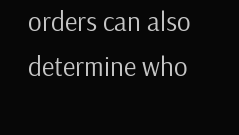orders can also determine who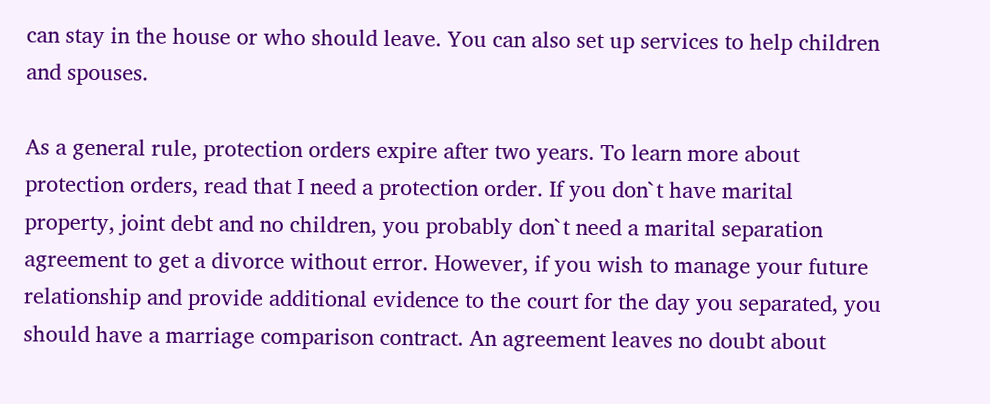can stay in the house or who should leave. You can also set up services to help children and spouses.

As a general rule, protection orders expire after two years. To learn more about protection orders, read that I need a protection order. If you don`t have marital property, joint debt and no children, you probably don`t need a marital separation agreement to get a divorce without error. However, if you wish to manage your future relationship and provide additional evidence to the court for the day you separated, you should have a marriage comparison contract. An agreement leaves no doubt about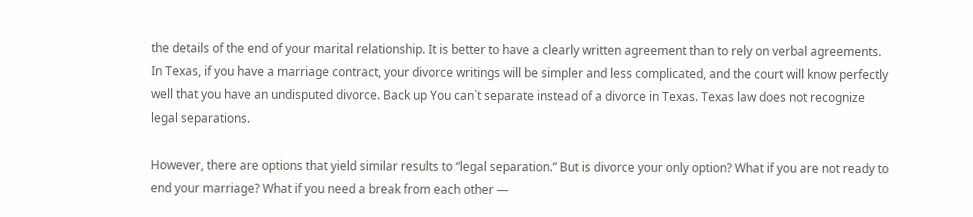the details of the end of your marital relationship. It is better to have a clearly written agreement than to rely on verbal agreements. In Texas, if you have a marriage contract, your divorce writings will be simpler and less complicated, and the court will know perfectly well that you have an undisputed divorce. Back up You can`t separate instead of a divorce in Texas. Texas law does not recognize legal separations.

However, there are options that yield similar results to “legal separation.” But is divorce your only option? What if you are not ready to end your marriage? What if you need a break from each other —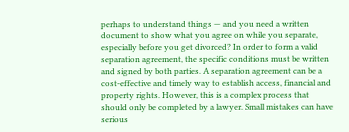perhaps to understand things — and you need a written document to show what you agree on while you separate, especially before you get divorced? In order to form a valid separation agreement, the specific conditions must be written and signed by both parties. A separation agreement can be a cost-effective and timely way to establish access, financial and property rights. However, this is a complex process that should only be completed by a lawyer. Small mistakes can have serious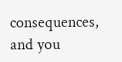consequences, and you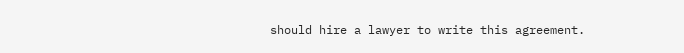should hire a lawyer to write this agreement.